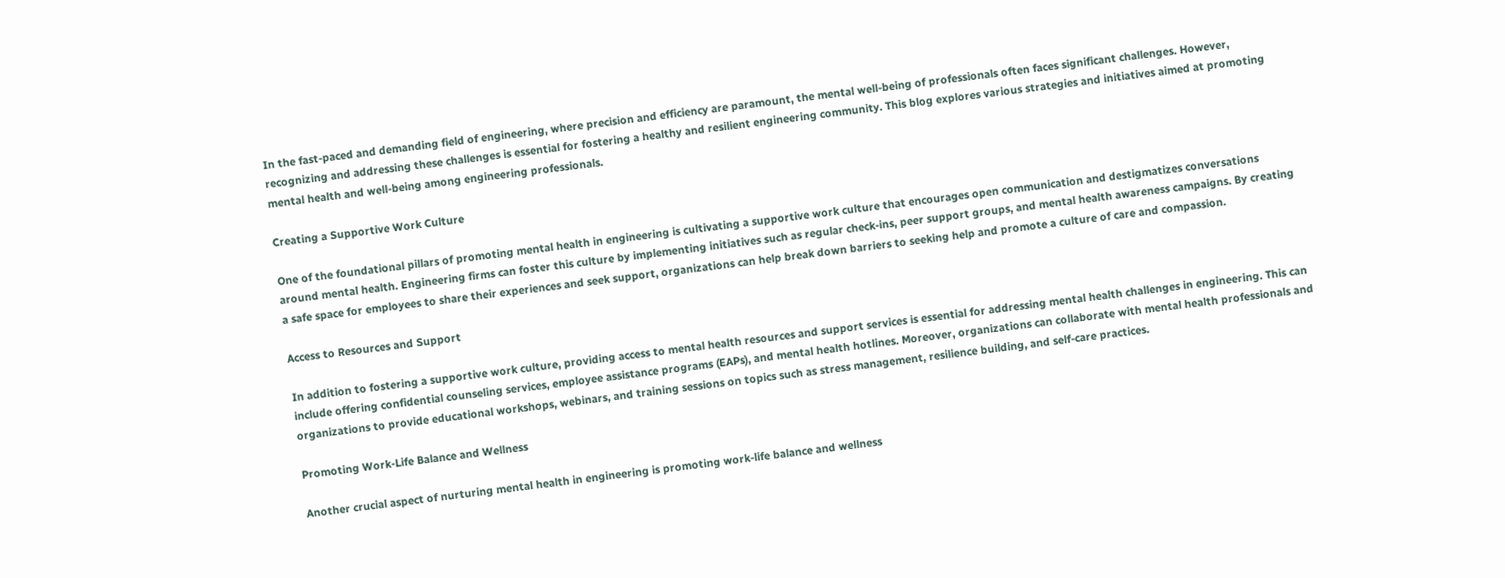In the fast-paced and demanding field of engineering, where precision and efficiency are paramount, the mental well-being of professionals often faces significant challenges. However, recognizing and addressing these challenges is essential for fostering a healthy and resilient engineering community. This blog explores various strategies and initiatives aimed at promoting mental health and well-being among engineering professionals.

Creating a Supportive Work Culture

One of the foundational pillars of promoting mental health in engineering is cultivating a supportive work culture that encourages open communication and destigmatizes conversations around mental health. Engineering firms can foster this culture by implementing initiatives such as regular check-ins, peer support groups, and mental health awareness campaigns. By creating a safe space for employees to share their experiences and seek support, organizations can help break down barriers to seeking help and promote a culture of care and compassion.

Access to Resources and Support

In addition to fostering a supportive work culture, providing access to mental health resources and support services is essential for addressing mental health challenges in engineering. This can include offering confidential counseling services, employee assistance programs (EAPs), and mental health hotlines. Moreover, organizations can collaborate with mental health professionals and organizations to provide educational workshops, webinars, and training sessions on topics such as stress management, resilience building, and self-care practices.

Promoting Work-Life Balance and Wellness

Another crucial aspect of nurturing mental health in engineering is promoting work-life balance and wellness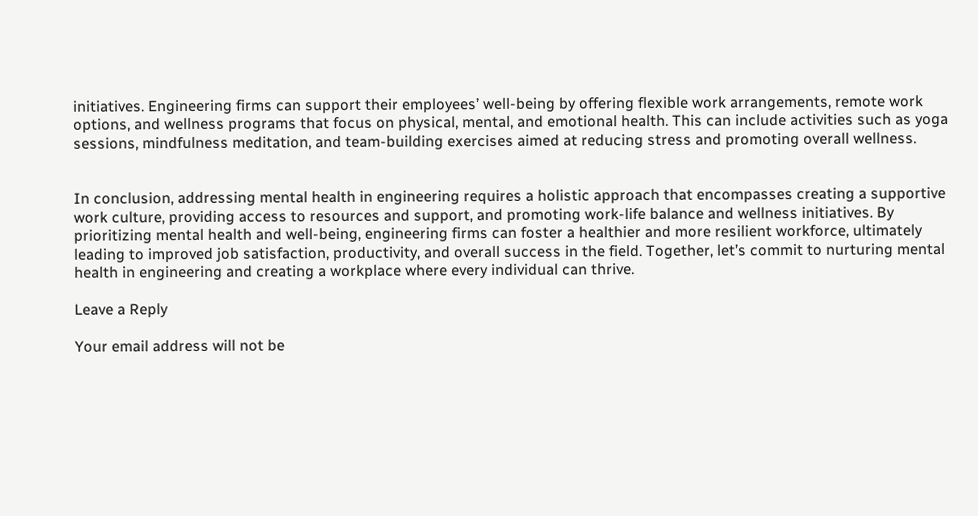initiatives. Engineering firms can support their employees’ well-being by offering flexible work arrangements, remote work options, and wellness programs that focus on physical, mental, and emotional health. This can include activities such as yoga sessions, mindfulness meditation, and team-building exercises aimed at reducing stress and promoting overall wellness.


In conclusion, addressing mental health in engineering requires a holistic approach that encompasses creating a supportive work culture, providing access to resources and support, and promoting work-life balance and wellness initiatives. By prioritizing mental health and well-being, engineering firms can foster a healthier and more resilient workforce, ultimately leading to improved job satisfaction, productivity, and overall success in the field. Together, let’s commit to nurturing mental health in engineering and creating a workplace where every individual can thrive.

Leave a Reply

Your email address will not be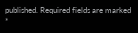published. Required fields are marked *